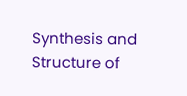Synthesis and Structure of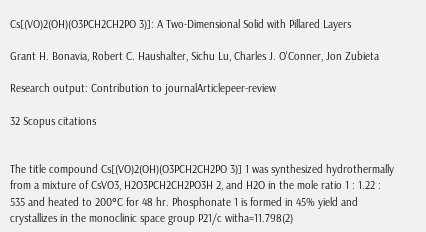Cs[(VO)2(OH)(O3PCH2CH2PO 3)]: A Two-Dimensional Solid with Pillared Layers

Grant H. Bonavia, Robert C. Haushalter, Sichu Lu, Charles J. O'Conner, Jon Zubieta

Research output: Contribution to journalArticlepeer-review

32 Scopus citations


The title compound Cs[(VO)2(OH)(O3PCH2CH2PO 3)] 1 was synthesized hydrothermally from a mixture of CsVO3, H2O3PCH2CH2PO3H 2, and H2O in the mole ratio 1 : 1.22 : 535 and heated to 200°C for 48 hr. Phosphonate 1 is formed in 45% yield and crystallizes in the monoclinic space group P21/c witha=11.798(2)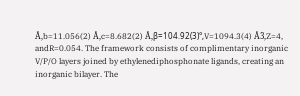Å,b=11.056(2) Å,c=8.682(2) Å,β=104.92(3)°,V=1094.3(4) Å3,Z=4, andR=0.054. The framework consists of complimentary inorganic V/P/O layers joined by ethylenediphosphonate ligands, creating an inorganic bilayer. The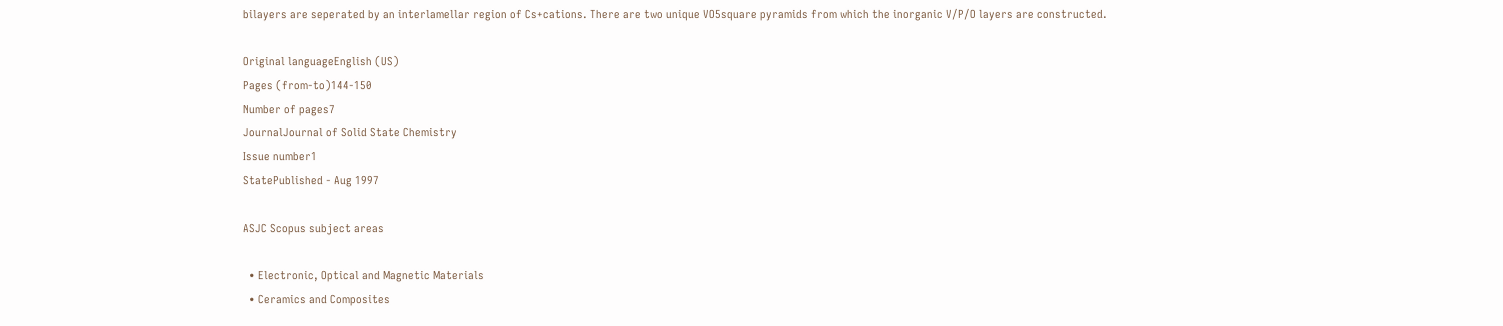bilayers are seperated by an interlamellar region of Cs+cations. There are two unique VO5square pyramids from which the inorganic V/P/O layers are constructed.

Original languageEnglish (US)
Pages (from-to)144-150
Number of pages7
JournalJournal of Solid State Chemistry
Issue number1
StatePublished - Aug 1997

ASJC Scopus subject areas

  • Electronic, Optical and Magnetic Materials
  • Ceramics and Composites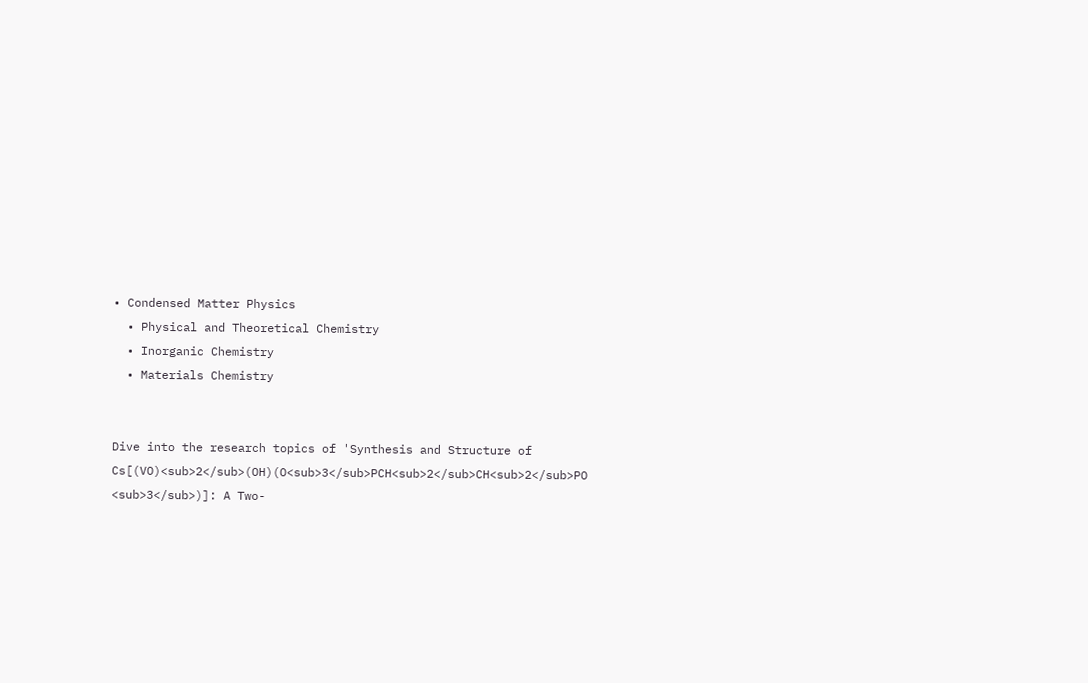• Condensed Matter Physics
  • Physical and Theoretical Chemistry
  • Inorganic Chemistry
  • Materials Chemistry


Dive into the research topics of 'Synthesis and Structure of Cs[(VO)<sub>2</sub>(OH)(O<sub>3</sub>PCH<sub>2</sub>CH<sub>2</sub>PO <sub>3</sub>)]: A Two-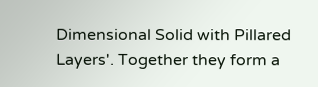Dimensional Solid with Pillared Layers'. Together they form a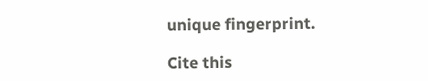unique fingerprint.

Cite this